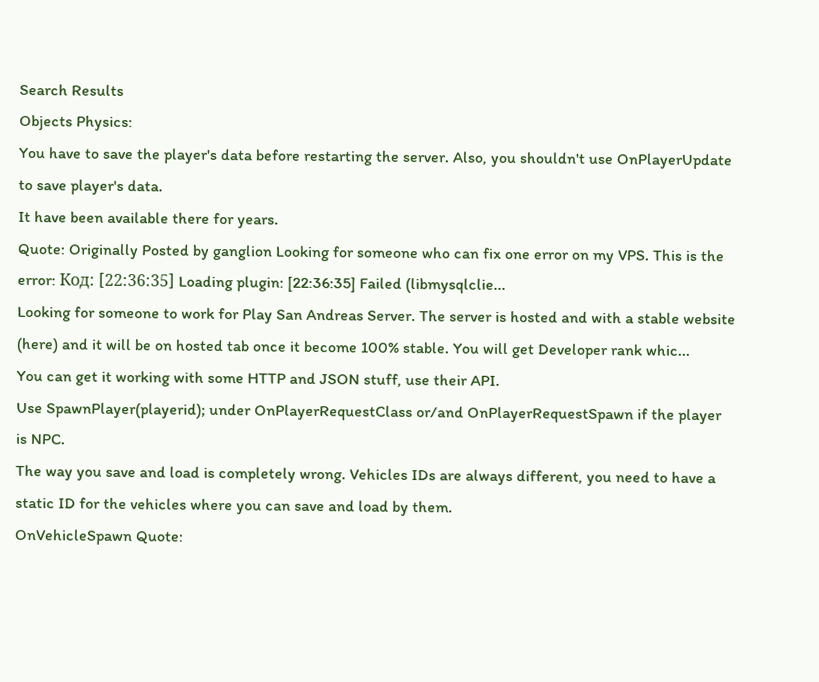Search Results
Objects Physics:
You have to save the player's data before restarting the server. Also, you shouldn't use OnPlayerUpdate to save player's data.
It have been available there for years.
Quote: Originally Posted by ganglion Looking for someone who can fix one error on my VPS. This is the error: Код: [22:36:35] Loading plugin: [22:36:35] Failed (libmysqlclie...
Looking for someone to work for Play San Andreas Server. The server is hosted and with a stable website (here) and it will be on hosted tab once it become 100% stable. You will get Developer rank whic...
You can get it working with some HTTP and JSON stuff, use their API.
Use SpawnPlayer(playerid); under OnPlayerRequestClass or/and OnPlayerRequestSpawn if the player is NPC.
The way you save and load is completely wrong. Vehicles IDs are always different, you need to have a static ID for the vehicles where you can save and load by them.
OnVehicleSpawn Quote: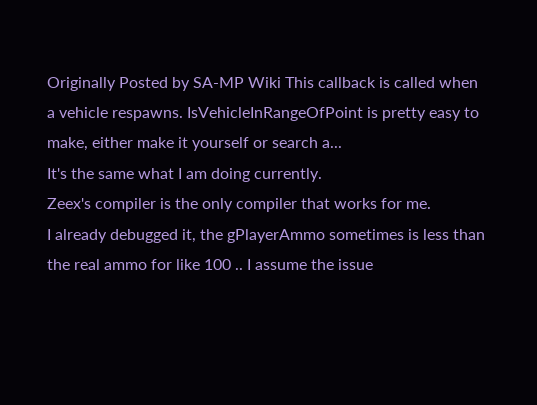Originally Posted by SA-MP Wiki This callback is called when a vehicle respawns. IsVehicleInRangeOfPoint is pretty easy to make, either make it yourself or search a...
It's the same what I am doing currently.
Zeex's compiler is the only compiler that works for me.
I already debugged it, the gPlayerAmmo sometimes is less than the real ammo for like 100 .. I assume the issue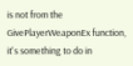is not from the GivePlayerWeaponEx function, it's something to do in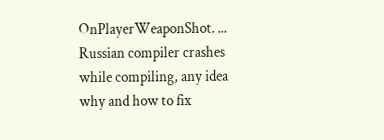OnPlayerWeaponShot. ...
Russian compiler crashes while compiling, any idea why and how to fix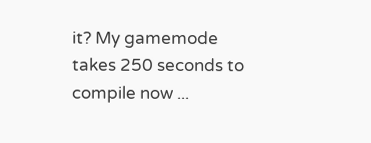it? My gamemode takes 250 seconds to compile now ...